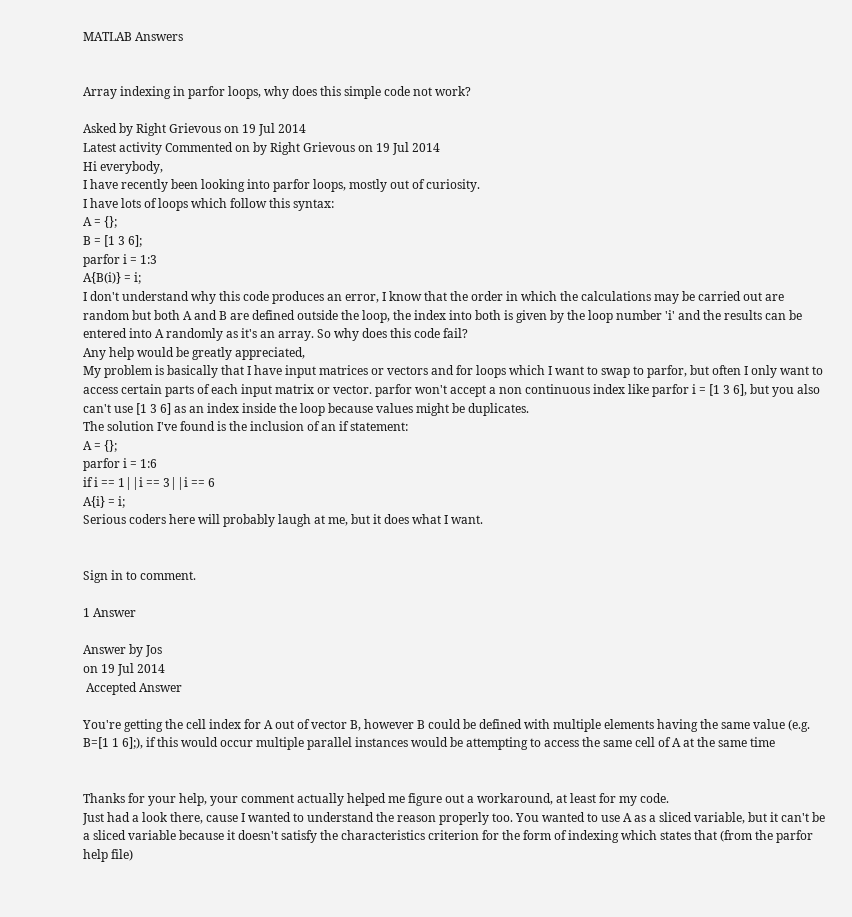MATLAB Answers


Array indexing in parfor loops, why does this simple code not work?

Asked by Right Grievous on 19 Jul 2014
Latest activity Commented on by Right Grievous on 19 Jul 2014
Hi everybody,
I have recently been looking into parfor loops, mostly out of curiosity.
I have lots of loops which follow this syntax:
A = {};
B = [1 3 6];
parfor i = 1:3
A{B(i)} = i;
I don't understand why this code produces an error, I know that the order in which the calculations may be carried out are random but both A and B are defined outside the loop, the index into both is given by the loop number 'i' and the results can be entered into A randomly as it's an array. So why does this code fail?
Any help would be greatly appreciated,
My problem is basically that I have input matrices or vectors and for loops which I want to swap to parfor, but often I only want to access certain parts of each input matrix or vector. parfor won't accept a non continuous index like parfor i = [1 3 6], but you also can't use [1 3 6] as an index inside the loop because values might be duplicates.
The solution I've found is the inclusion of an if statement:
A = {};
parfor i = 1:6
if i == 1||i == 3||i == 6
A{i} = i;
Serious coders here will probably laugh at me, but it does what I want.


Sign in to comment.

1 Answer

Answer by Jos
on 19 Jul 2014
 Accepted Answer

You're getting the cell index for A out of vector B, however B could be defined with multiple elements having the same value (e.g. B=[1 1 6];), if this would occur multiple parallel instances would be attempting to access the same cell of A at the same time


Thanks for your help, your comment actually helped me figure out a workaround, at least for my code.
Just had a look there, cause I wanted to understand the reason properly too. You wanted to use A as a sliced variable, but it can't be a sliced variable because it doesn't satisfy the characteristics criterion for the form of indexing which states that (from the parfor help file)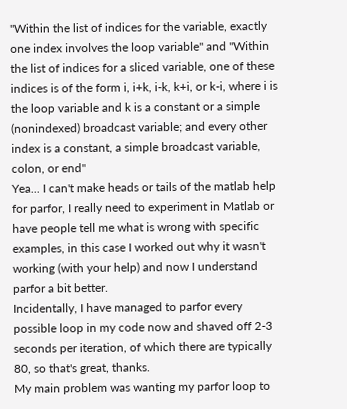"Within the list of indices for the variable, exactly one index involves the loop variable" and "Within the list of indices for a sliced variable, one of these indices is of the form i, i+k, i-k, k+i, or k-i, where i is the loop variable and k is a constant or a simple (nonindexed) broadcast variable; and every other index is a constant, a simple broadcast variable, colon, or end"
Yea... I can't make heads or tails of the matlab help for parfor, I really need to experiment in Matlab or have people tell me what is wrong with specific examples, in this case I worked out why it wasn't working (with your help) and now I understand parfor a bit better.
Incidentally, I have managed to parfor every possible loop in my code now and shaved off 2-3 seconds per iteration, of which there are typically 80, so that's great, thanks.
My main problem was wanting my parfor loop to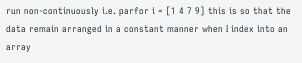run non-continuously i.e. parfor i = [1 4 7 9] this is so that the data remain arranged in a constant manner when I index into an array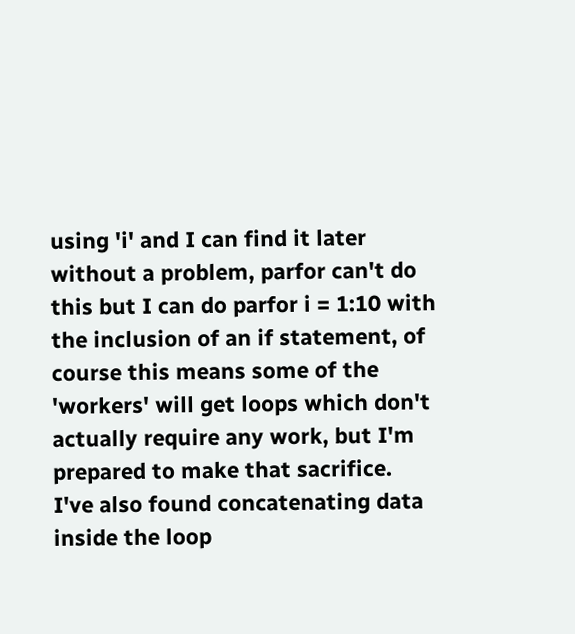using 'i' and I can find it later without a problem, parfor can't do this but I can do parfor i = 1:10 with the inclusion of an if statement, of course this means some of the 'workers' will get loops which don't actually require any work, but I'm prepared to make that sacrifice.
I've also found concatenating data inside the loop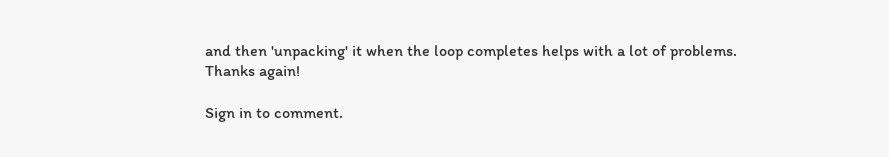and then 'unpacking' it when the loop completes helps with a lot of problems.
Thanks again!

Sign in to comment.